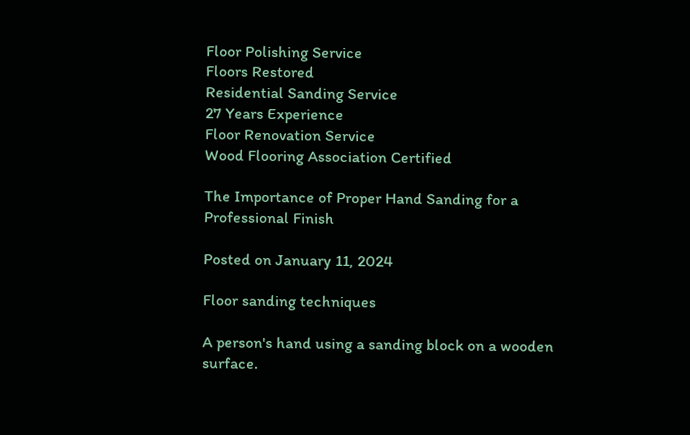Floor Polishing Service
Floors Restored
Residential Sanding Service
27 Years Experience
Floor Renovation Service
Wood Flooring Association Certified

The Importance of Proper Hand Sanding for a Professional Finish

Posted on January 11, 2024

Floor sanding techniques

A person's hand using a sanding block on a wooden surface.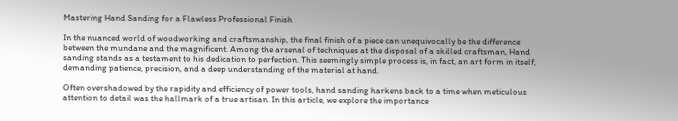Mastering Hand Sanding for a Flawless Professional Finish

In the nuanced world of woodworking and craftsmanship, the final finish of a piece can unequivocally be the difference between the mundane and the magnificent. Among the arsenal of techniques at the disposal of a skilled craftsman, Hand sanding stands as a testament to his dedication to perfection. This seemingly simple process is, in fact, an art form in itself, demanding patience, precision, and a deep understanding of the material at hand.

Often overshadowed by the rapidity and efficiency of power tools, hand sanding harkens back to a time when meticulous attention to detail was the hallmark of a true artisan. In this article, we explore the importance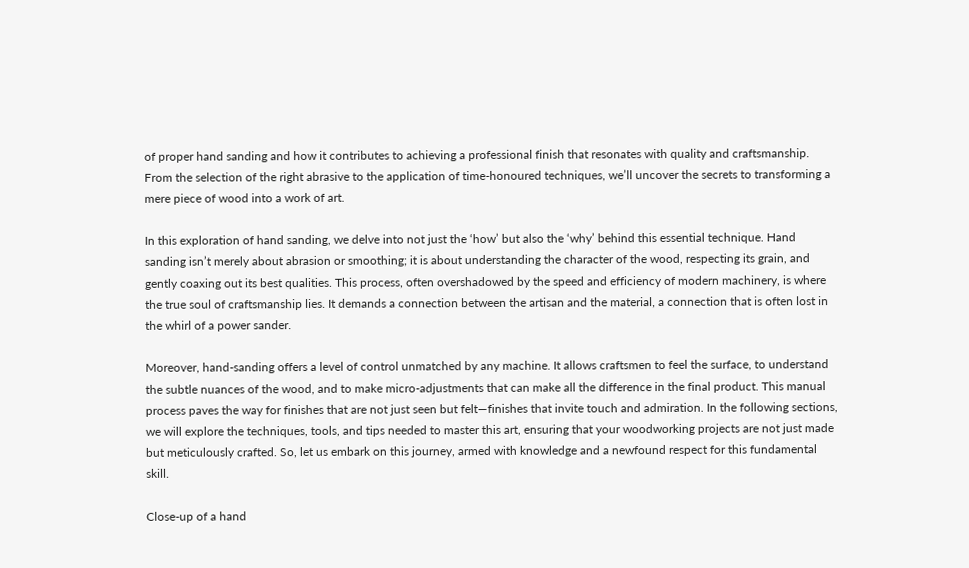of proper hand sanding and how it contributes to achieving a professional finish that resonates with quality and craftsmanship. From the selection of the right abrasive to the application of time-honoured techniques, we’ll uncover the secrets to transforming a mere piece of wood into a work of art.

In this exploration of hand sanding, we delve into not just the ‘how’ but also the ‘why’ behind this essential technique. Hand sanding isn’t merely about abrasion or smoothing; it is about understanding the character of the wood, respecting its grain, and gently coaxing out its best qualities. This process, often overshadowed by the speed and efficiency of modern machinery, is where the true soul of craftsmanship lies. It demands a connection between the artisan and the material, a connection that is often lost in the whirl of a power sander.

Moreover, hand-sanding offers a level of control unmatched by any machine. It allows craftsmen to feel the surface, to understand the subtle nuances of the wood, and to make micro-adjustments that can make all the difference in the final product. This manual process paves the way for finishes that are not just seen but felt—finishes that invite touch and admiration. In the following sections, we will explore the techniques, tools, and tips needed to master this art, ensuring that your woodworking projects are not just made but meticulously crafted. So, let us embark on this journey, armed with knowledge and a newfound respect for this fundamental skill.

Close-up of a hand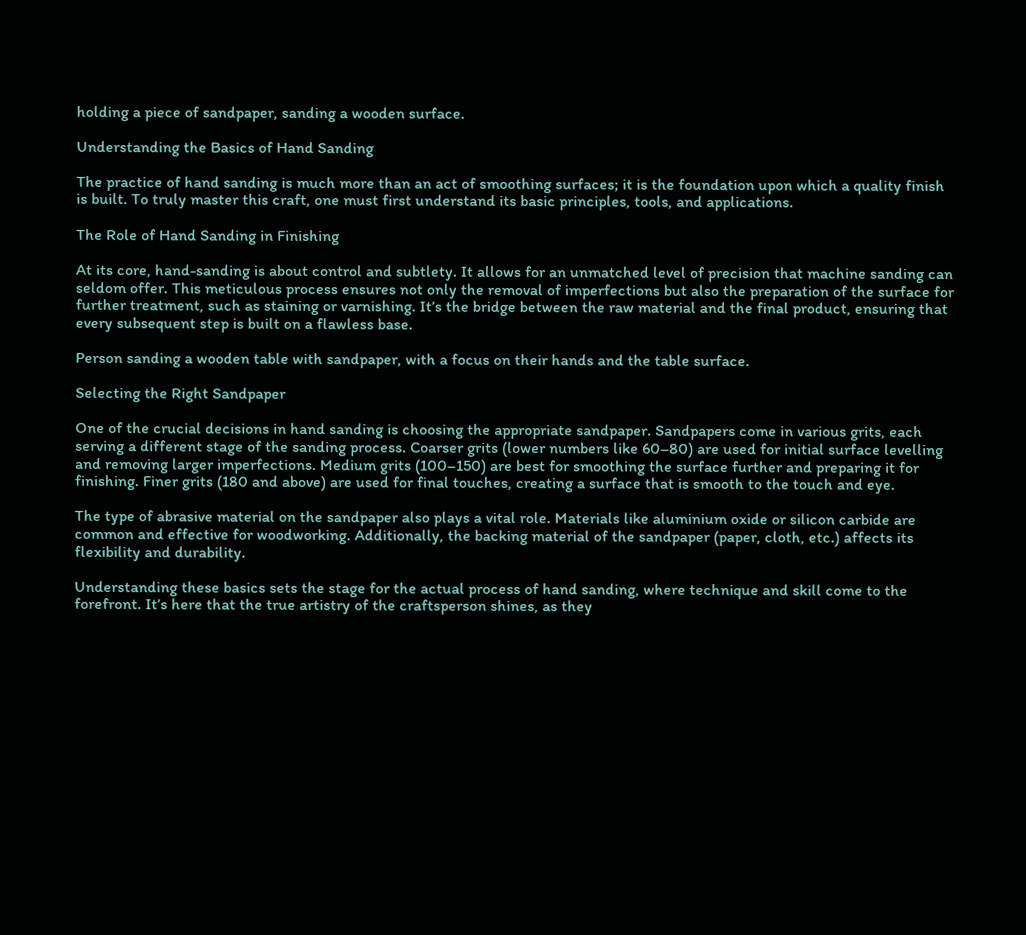holding a piece of sandpaper, sanding a wooden surface.

Understanding the Basics of Hand Sanding

The practice of hand sanding is much more than an act of smoothing surfaces; it is the foundation upon which a quality finish is built. To truly master this craft, one must first understand its basic principles, tools, and applications.

The Role of Hand Sanding in Finishing

At its core, hand-sanding is about control and subtlety. It allows for an unmatched level of precision that machine sanding can seldom offer. This meticulous process ensures not only the removal of imperfections but also the preparation of the surface for further treatment, such as staining or varnishing. It’s the bridge between the raw material and the final product, ensuring that every subsequent step is built on a flawless base.

Person sanding a wooden table with sandpaper, with a focus on their hands and the table surface.

Selecting the Right Sandpaper

One of the crucial decisions in hand sanding is choosing the appropriate sandpaper. Sandpapers come in various grits, each serving a different stage of the sanding process. Coarser grits (lower numbers like 60–80) are used for initial surface levelling and removing larger imperfections. Medium grits (100–150) are best for smoothing the surface further and preparing it for finishing. Finer grits (180 and above) are used for final touches, creating a surface that is smooth to the touch and eye.

The type of abrasive material on the sandpaper also plays a vital role. Materials like aluminium oxide or silicon carbide are common and effective for woodworking. Additionally, the backing material of the sandpaper (paper, cloth, etc.) affects its flexibility and durability.

Understanding these basics sets the stage for the actual process of hand sanding, where technique and skill come to the forefront. It’s here that the true artistry of the craftsperson shines, as they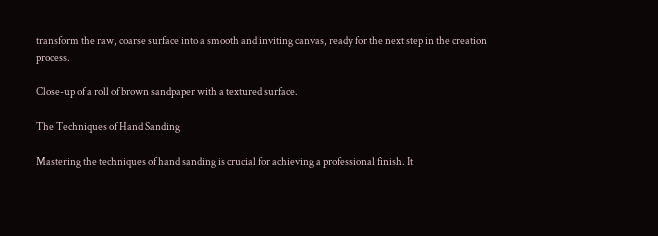transform the raw, coarse surface into a smooth and inviting canvas, ready for the next step in the creation process.

Close-up of a roll of brown sandpaper with a textured surface.

The Techniques of Hand Sanding

Mastering the techniques of hand sanding is crucial for achieving a professional finish. It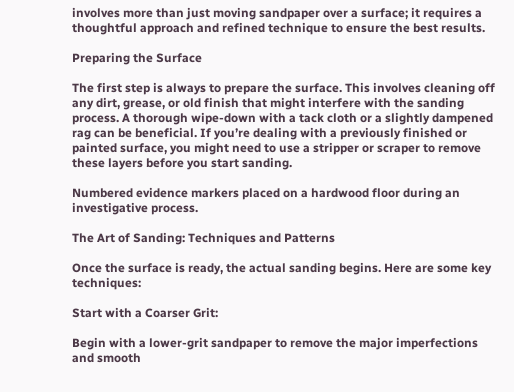involves more than just moving sandpaper over a surface; it requires a thoughtful approach and refined technique to ensure the best results.

Preparing the Surface

The first step is always to prepare the surface. This involves cleaning off any dirt, grease, or old finish that might interfere with the sanding process. A thorough wipe-down with a tack cloth or a slightly dampened rag can be beneficial. If you’re dealing with a previously finished or painted surface, you might need to use a stripper or scraper to remove these layers before you start sanding.

Numbered evidence markers placed on a hardwood floor during an investigative process.

The Art of Sanding: Techniques and Patterns

Once the surface is ready, the actual sanding begins. Here are some key techniques:

Start with a Coarser Grit:

Begin with a lower-grit sandpaper to remove the major imperfections and smooth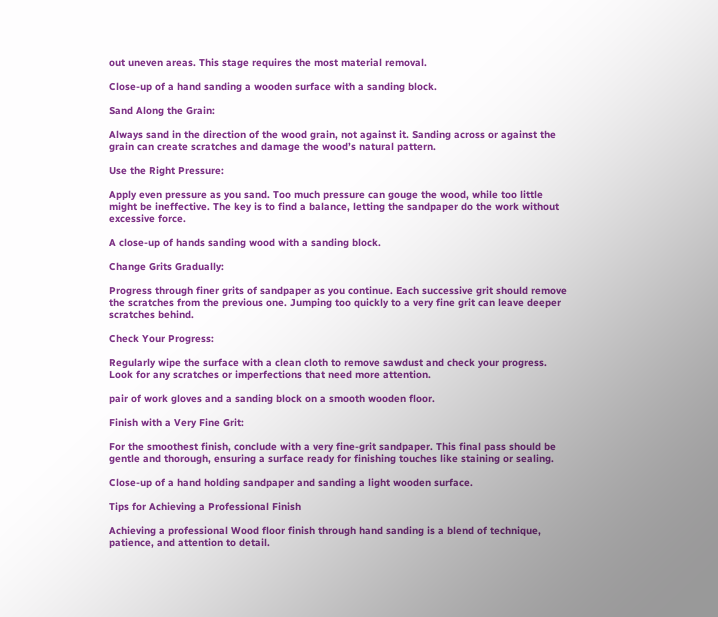out uneven areas. This stage requires the most material removal.

Close-up of a hand sanding a wooden surface with a sanding block.

Sand Along the Grain:

Always sand in the direction of the wood grain, not against it. Sanding across or against the grain can create scratches and damage the wood’s natural pattern.

Use the Right Pressure:

Apply even pressure as you sand. Too much pressure can gouge the wood, while too little might be ineffective. The key is to find a balance, letting the sandpaper do the work without excessive force.

A close-up of hands sanding wood with a sanding block.

Change Grits Gradually:

Progress through finer grits of sandpaper as you continue. Each successive grit should remove the scratches from the previous one. Jumping too quickly to a very fine grit can leave deeper scratches behind.

Check Your Progress:

Regularly wipe the surface with a clean cloth to remove sawdust and check your progress. Look for any scratches or imperfections that need more attention.

pair of work gloves and a sanding block on a smooth wooden floor.

Finish with a Very Fine Grit:

For the smoothest finish, conclude with a very fine-grit sandpaper. This final pass should be gentle and thorough, ensuring a surface ready for finishing touches like staining or sealing.

Close-up of a hand holding sandpaper and sanding a light wooden surface.

Tips for Achieving a Professional Finish

Achieving a professional Wood floor finish through hand sanding is a blend of technique, patience, and attention to detail.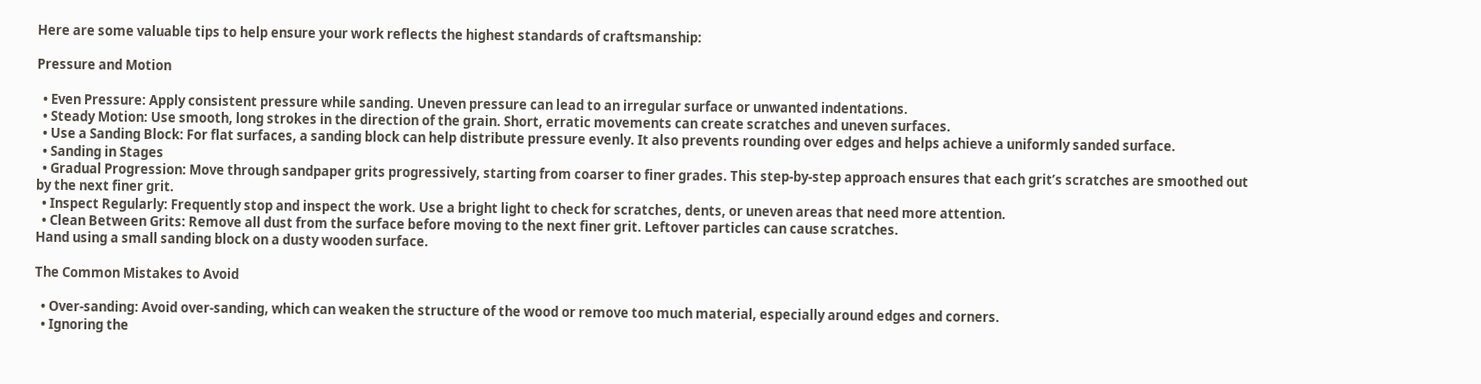Here are some valuable tips to help ensure your work reflects the highest standards of craftsmanship:

Pressure and Motion

  • Even Pressure: Apply consistent pressure while sanding. Uneven pressure can lead to an irregular surface or unwanted indentations.
  • Steady Motion: Use smooth, long strokes in the direction of the grain. Short, erratic movements can create scratches and uneven surfaces.
  • Use a Sanding Block: For flat surfaces, a sanding block can help distribute pressure evenly. It also prevents rounding over edges and helps achieve a uniformly sanded surface.
  • Sanding in Stages
  • Gradual Progression: Move through sandpaper grits progressively, starting from coarser to finer grades. This step-by-step approach ensures that each grit’s scratches are smoothed out by the next finer grit.
  • Inspect Regularly: Frequently stop and inspect the work. Use a bright light to check for scratches, dents, or uneven areas that need more attention.
  • Clean Between Grits: Remove all dust from the surface before moving to the next finer grit. Leftover particles can cause scratches.
Hand using a small sanding block on a dusty wooden surface.

The Common Mistakes to Avoid

  • Over-sanding: Avoid over-sanding, which can weaken the structure of the wood or remove too much material, especially around edges and corners.
  • Ignoring the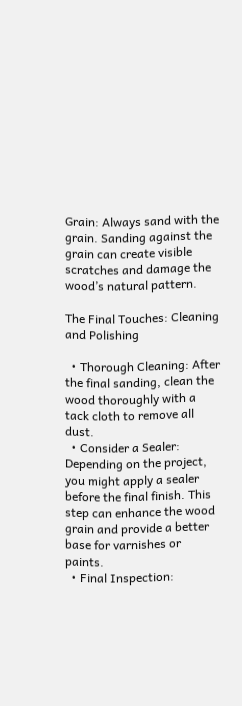Grain: Always sand with the grain. Sanding against the grain can create visible scratches and damage the wood’s natural pattern.

The Final Touches: Cleaning and Polishing

  • Thorough Cleaning: After the final sanding, clean the wood thoroughly with a tack cloth to remove all dust.
  • Consider a Sealer: Depending on the project, you might apply a sealer before the final finish. This step can enhance the wood grain and provide a better base for varnishes or paints.
  • Final Inspection: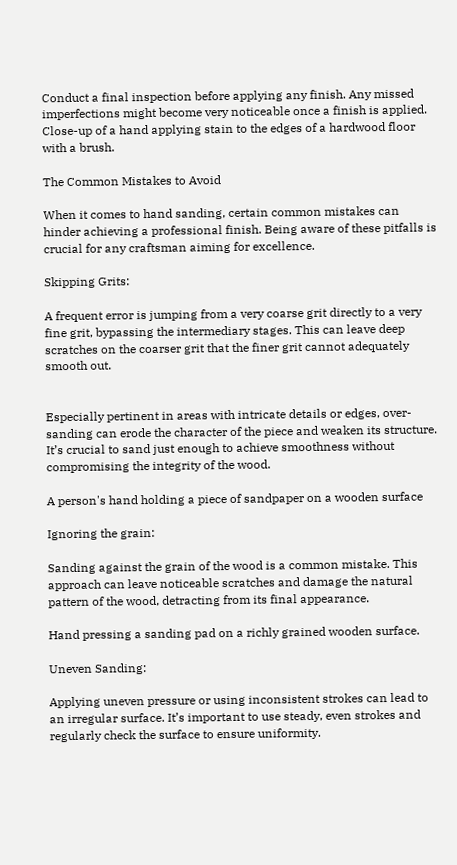Conduct a final inspection before applying any finish. Any missed imperfections might become very noticeable once a finish is applied.
Close-up of a hand applying stain to the edges of a hardwood floor with a brush.

The Common Mistakes to Avoid

When it comes to hand sanding, certain common mistakes can hinder achieving a professional finish. Being aware of these pitfalls is crucial for any craftsman aiming for excellence.

Skipping Grits:

A frequent error is jumping from a very coarse grit directly to a very fine grit, bypassing the intermediary stages. This can leave deep scratches on the coarser grit that the finer grit cannot adequately smooth out.


Especially pertinent in areas with intricate details or edges, over-sanding can erode the character of the piece and weaken its structure. It’s crucial to sand just enough to achieve smoothness without compromising the integrity of the wood.

A person's hand holding a piece of sandpaper on a wooden surface

Ignoring the grain:

Sanding against the grain of the wood is a common mistake. This approach can leave noticeable scratches and damage the natural pattern of the wood, detracting from its final appearance.

Hand pressing a sanding pad on a richly grained wooden surface.

Uneven Sanding:

Applying uneven pressure or using inconsistent strokes can lead to an irregular surface. It’s important to use steady, even strokes and regularly check the surface to ensure uniformity.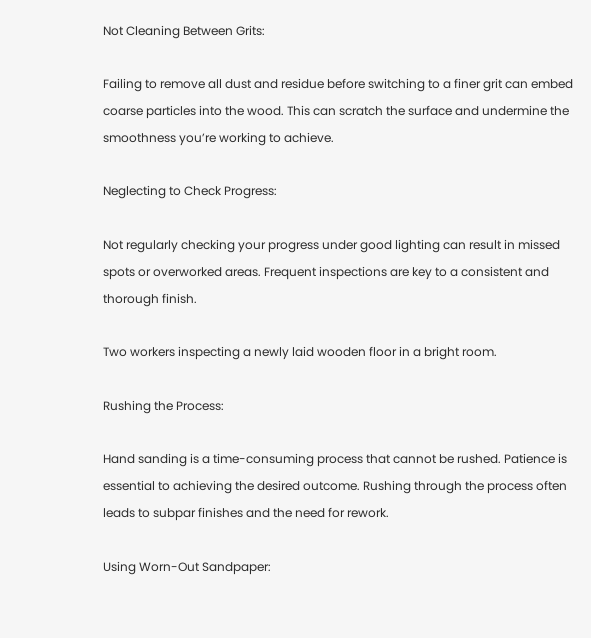Not Cleaning Between Grits:

Failing to remove all dust and residue before switching to a finer grit can embed coarse particles into the wood. This can scratch the surface and undermine the smoothness you’re working to achieve.

Neglecting to Check Progress:

Not regularly checking your progress under good lighting can result in missed spots or overworked areas. Frequent inspections are key to a consistent and thorough finish.

Two workers inspecting a newly laid wooden floor in a bright room.

Rushing the Process:

Hand sanding is a time-consuming process that cannot be rushed. Patience is essential to achieving the desired outcome. Rushing through the process often leads to subpar finishes and the need for rework.

Using Worn-Out Sandpaper: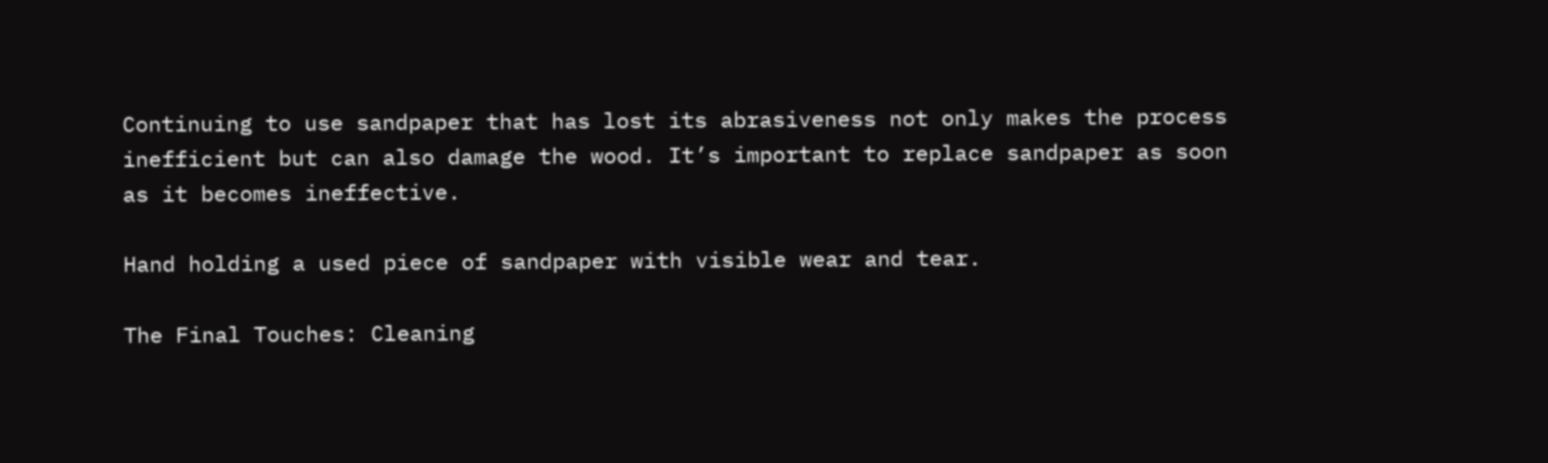Continuing to use sandpaper that has lost its abrasiveness not only makes the process inefficient but can also damage the wood. It’s important to replace sandpaper as soon as it becomes ineffective.

Hand holding a used piece of sandpaper with visible wear and tear.

The Final Touches: Cleaning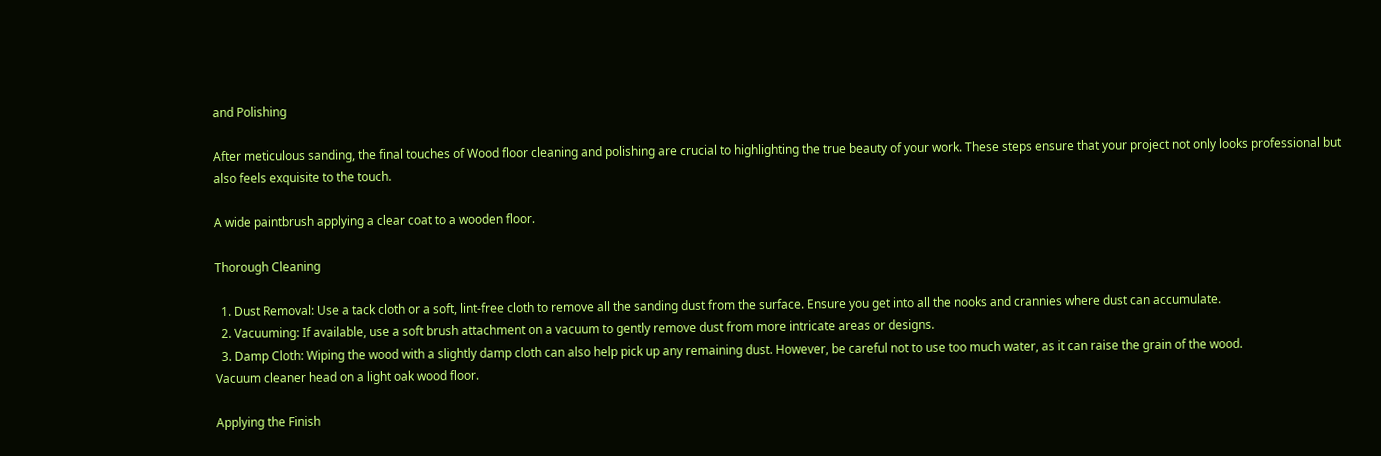and Polishing

After meticulous sanding, the final touches of Wood floor cleaning and polishing are crucial to highlighting the true beauty of your work. These steps ensure that your project not only looks professional but also feels exquisite to the touch.

A wide paintbrush applying a clear coat to a wooden floor.

Thorough Cleaning

  1. Dust Removal: Use a tack cloth or a soft, lint-free cloth to remove all the sanding dust from the surface. Ensure you get into all the nooks and crannies where dust can accumulate.
  2. Vacuuming: If available, use a soft brush attachment on a vacuum to gently remove dust from more intricate areas or designs.
  3. Damp Cloth: Wiping the wood with a slightly damp cloth can also help pick up any remaining dust. However, be careful not to use too much water, as it can raise the grain of the wood.
Vacuum cleaner head on a light oak wood floor.

Applying the Finish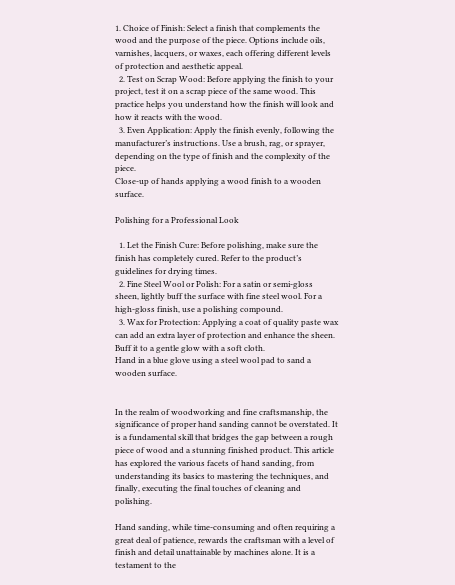1. Choice of Finish: Select a finish that complements the wood and the purpose of the piece. Options include oils, varnishes, lacquers, or waxes, each offering different levels of protection and aesthetic appeal.
  2. Test on Scrap Wood: Before applying the finish to your project, test it on a scrap piece of the same wood. This practice helps you understand how the finish will look and how it reacts with the wood.
  3. Even Application: Apply the finish evenly, following the manufacturer’s instructions. Use a brush, rag, or sprayer, depending on the type of finish and the complexity of the piece.
Close-up of hands applying a wood finish to a wooden surface.

Polishing for a Professional Look

  1. Let the Finish Cure: Before polishing, make sure the finish has completely cured. Refer to the product’s guidelines for drying times.
  2. Fine Steel Wool or Polish: For a satin or semi-gloss sheen, lightly buff the surface with fine steel wool. For a high-gloss finish, use a polishing compound.
  3. Wax for Protection: Applying a coat of quality paste wax can add an extra layer of protection and enhance the sheen. Buff it to a gentle glow with a soft cloth.
Hand in a blue glove using a steel wool pad to sand a wooden surface.


In the realm of woodworking and fine craftsmanship, the significance of proper hand sanding cannot be overstated. It is a fundamental skill that bridges the gap between a rough piece of wood and a stunning finished product. This article has explored the various facets of hand sanding, from understanding its basics to mastering the techniques, and finally, executing the final touches of cleaning and polishing.

Hand sanding, while time-consuming and often requiring a great deal of patience, rewards the craftsman with a level of finish and detail unattainable by machines alone. It is a testament to the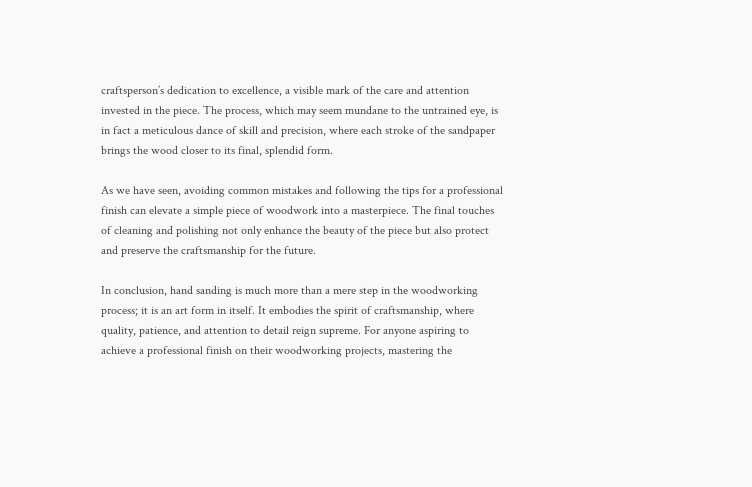craftsperson’s dedication to excellence, a visible mark of the care and attention invested in the piece. The process, which may seem mundane to the untrained eye, is in fact a meticulous dance of skill and precision, where each stroke of the sandpaper brings the wood closer to its final, splendid form.

As we have seen, avoiding common mistakes and following the tips for a professional finish can elevate a simple piece of woodwork into a masterpiece. The final touches of cleaning and polishing not only enhance the beauty of the piece but also protect and preserve the craftsmanship for the future.

In conclusion, hand sanding is much more than a mere step in the woodworking process; it is an art form in itself. It embodies the spirit of craftsmanship, where quality, patience, and attention to detail reign supreme. For anyone aspiring to achieve a professional finish on their woodworking projects, mastering the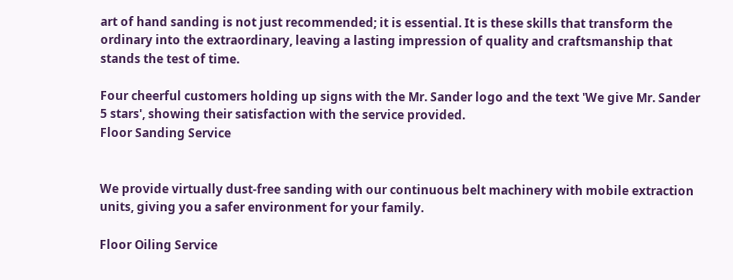art of hand sanding is not just recommended; it is essential. It is these skills that transform the ordinary into the extraordinary, leaving a lasting impression of quality and craftsmanship that stands the test of time.

Four cheerful customers holding up signs with the Mr. Sander logo and the text 'We give Mr. Sander 5 stars', showing their satisfaction with the service provided.
Floor Sanding Service


We provide virtually dust-free sanding with our continuous belt machinery with mobile extraction units, giving you a safer environment for your family.

Floor Oiling Service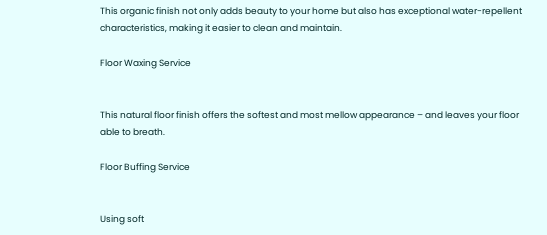This organic finish not only adds beauty to your home but also has exceptional water-repellent characteristics, making it easier to clean and maintain.

Floor Waxing Service


This natural floor finish offers the softest and most mellow appearance – and leaves your floor able to breath.

Floor Buffing Service


Using soft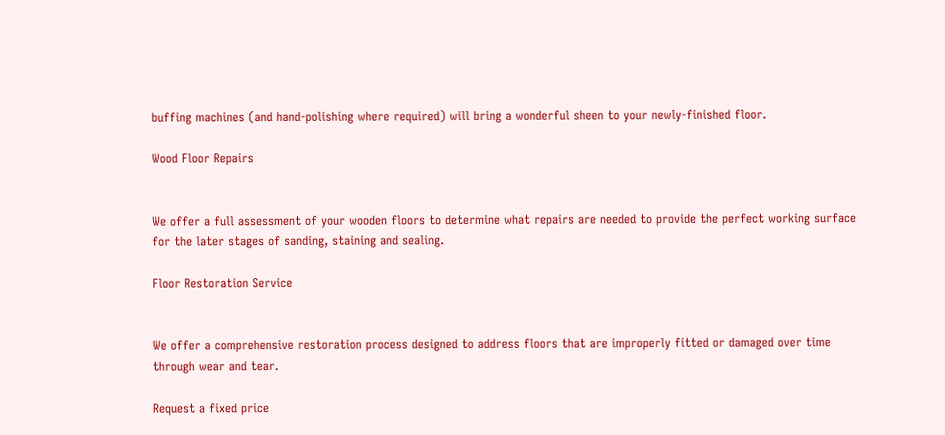buffing machines (and hand-polishing where required) will bring a wonderful sheen to your newly-finished floor.

Wood Floor Repairs


We offer a full assessment of your wooden floors to determine what repairs are needed to provide the perfect working surface for the later stages of sanding, staining and sealing.

Floor Restoration Service


We offer a comprehensive restoration process designed to address floors that are improperly fitted or damaged over time through wear and tear.

Request a fixed price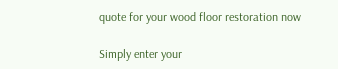quote for your wood floor restoration now

Simply enter your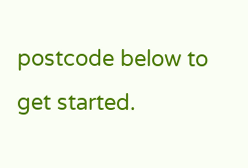postcode below to get started.